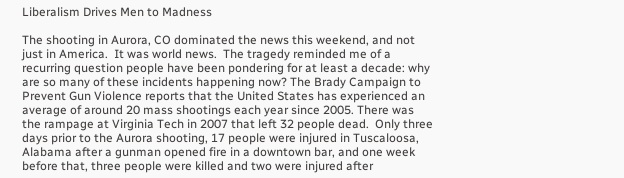Liberalism Drives Men to Madness

The shooting in Aurora, CO dominated the news this weekend, and not just in America.  It was world news.  The tragedy reminded me of a recurring question people have been pondering for at least a decade: why are so many of these incidents happening now? The Brady Campaign to Prevent Gun Violence reports that the United States has experienced an average of around 20 mass shootings each year since 2005. There was the rampage at Virginia Tech in 2007 that left 32 people dead.  Only three days prior to the Aurora shooting, 17 people were injured in Tuscaloosa, Alabama after a gunman opened fire in a downtown bar, and one week before that, three people were killed and two were injured after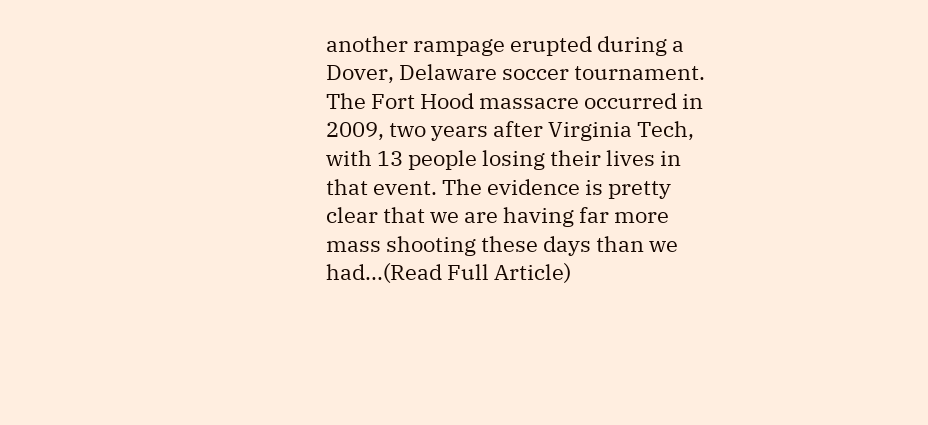another rampage erupted during a Dover, Delaware soccer tournament.  The Fort Hood massacre occurred in 2009, two years after Virginia Tech, with 13 people losing their lives in that event. The evidence is pretty clear that we are having far more mass shooting these days than we had...(Read Full Article)